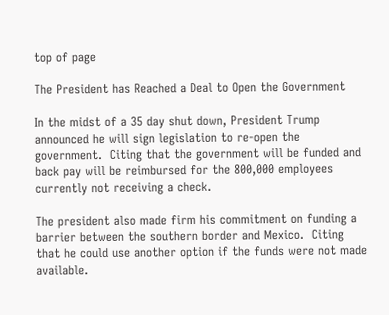top of page

The President has Reached a Deal to Open the Government

In the midst of a 35 day shut down, President Trump announced he will sign legislation to re-open the government.  Citing that the government will be funded and back pay will be reimbursed for the 800,000 employees currently not receiving a check.

The president also made firm his commitment on funding a barrier between the southern border and Mexico.  Citing that he could use another option if the funds were not made available.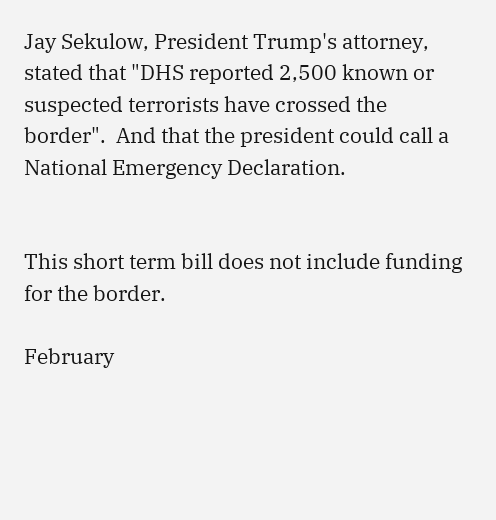Jay Sekulow, President Trump's attorney, stated that "DHS reported 2,500 known or suspected terrorists have crossed the border".  And that the president could call a National Emergency Declaration.


This short term bill does not include funding for the border.

February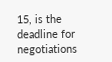15, is the deadline for negotiations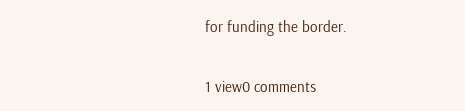for funding the border.

1 view0 comments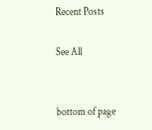Recent Posts

See All


bottom of page